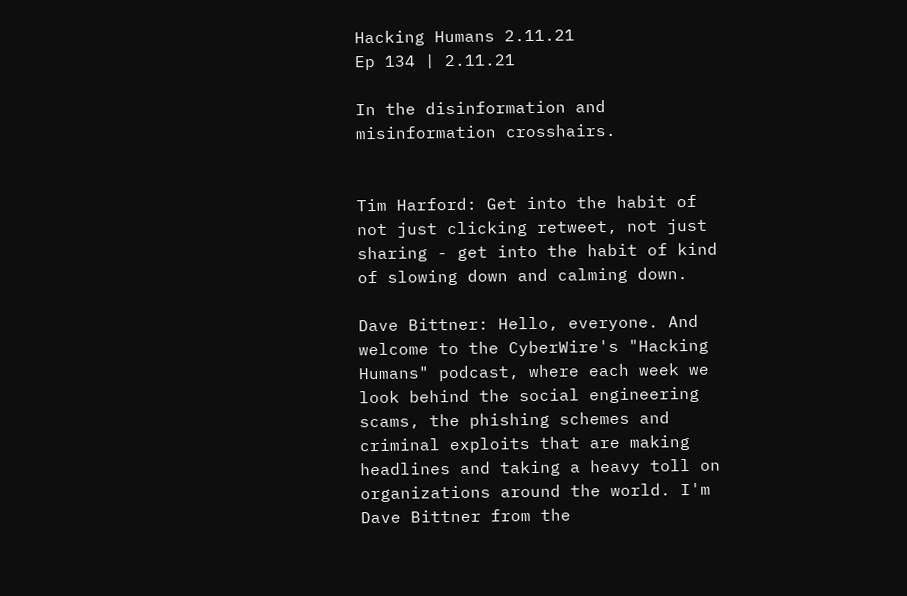Hacking Humans 2.11.21
Ep 134 | 2.11.21

In the disinformation and misinformation crosshairs.


Tim Harford: Get into the habit of not just clicking retweet, not just sharing - get into the habit of kind of slowing down and calming down.

Dave Bittner: Hello, everyone. And welcome to the CyberWire's "Hacking Humans" podcast, where each week we look behind the social engineering scams, the phishing schemes and criminal exploits that are making headlines and taking a heavy toll on organizations around the world. I'm Dave Bittner from the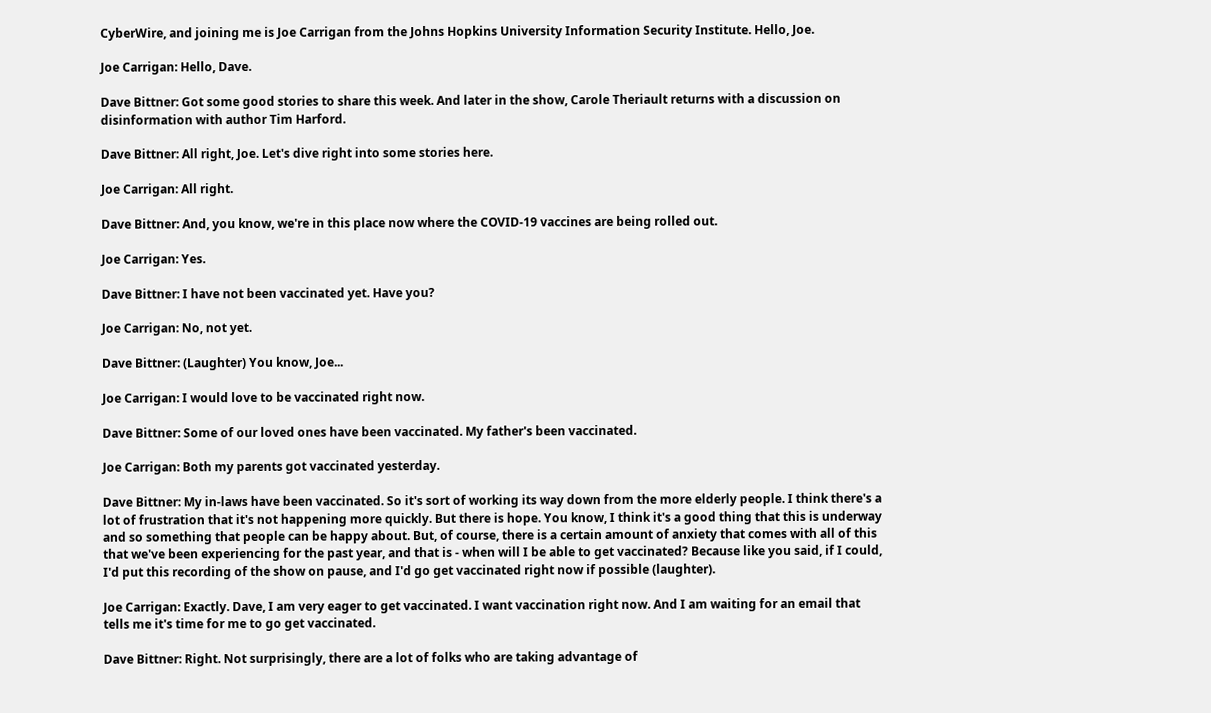CyberWire, and joining me is Joe Carrigan from the Johns Hopkins University Information Security Institute. Hello, Joe.

Joe Carrigan: Hello, Dave.

Dave Bittner: Got some good stories to share this week. And later in the show, Carole Theriault returns with a discussion on disinformation with author Tim Harford.

Dave Bittner: All right, Joe. Let's dive right into some stories here.

Joe Carrigan: All right.

Dave Bittner: And, you know, we're in this place now where the COVID-19 vaccines are being rolled out.

Joe Carrigan: Yes.

Dave Bittner: I have not been vaccinated yet. Have you?

Joe Carrigan: No, not yet.

Dave Bittner: (Laughter) You know, Joe...

Joe Carrigan: I would love to be vaccinated right now.

Dave Bittner: Some of our loved ones have been vaccinated. My father's been vaccinated.

Joe Carrigan: Both my parents got vaccinated yesterday.

Dave Bittner: My in-laws have been vaccinated. So it's sort of working its way down from the more elderly people. I think there's a lot of frustration that it's not happening more quickly. But there is hope. You know, I think it's a good thing that this is underway and so something that people can be happy about. But, of course, there is a certain amount of anxiety that comes with all of this that we've been experiencing for the past year, and that is - when will I be able to get vaccinated? Because like you said, if I could, I'd put this recording of the show on pause, and I'd go get vaccinated right now if possible (laughter).

Joe Carrigan: Exactly. Dave, I am very eager to get vaccinated. I want vaccination right now. And I am waiting for an email that tells me it's time for me to go get vaccinated.

Dave Bittner: Right. Not surprisingly, there are a lot of folks who are taking advantage of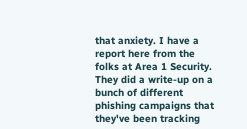that anxiety. I have a report here from the folks at Area 1 Security. They did a write-up on a bunch of different phishing campaigns that they've been tracking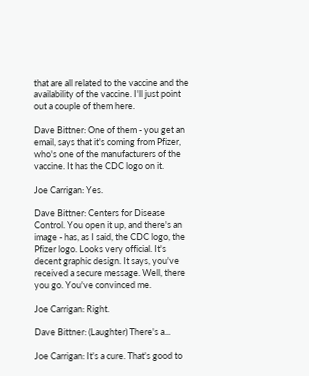that are all related to the vaccine and the availability of the vaccine. I'll just point out a couple of them here.

Dave Bittner: One of them - you get an email, says that it's coming from Pfizer, who's one of the manufacturers of the vaccine. It has the CDC logo on it.

Joe Carrigan: Yes.

Dave Bittner: Centers for Disease Control. You open it up, and there's an image - has, as I said, the CDC logo, the Pfizer logo. Looks very official. It's decent graphic design. It says, you've received a secure message. Well, there you go. You've convinced me.

Joe Carrigan: Right.

Dave Bittner: (Laughter) There's a...

Joe Carrigan: It's a cure. That's good to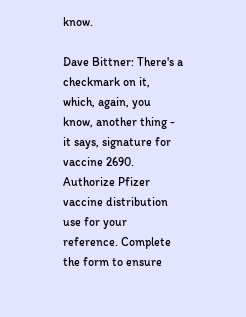know.

Dave Bittner: There's a checkmark on it, which, again, you know, another thing - it says, signature for vaccine 2690. Authorize Pfizer vaccine distribution use for your reference. Complete the form to ensure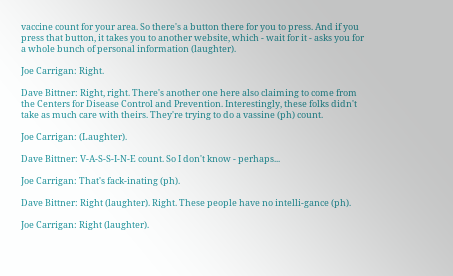vaccine count for your area. So there's a button there for you to press. And if you press that button, it takes you to another website, which - wait for it - asks you for a whole bunch of personal information (laughter).

Joe Carrigan: Right.

Dave Bittner: Right, right. There's another one here also claiming to come from the Centers for Disease Control and Prevention. Interestingly, these folks didn't take as much care with theirs. They're trying to do a vassine (ph) count.

Joe Carrigan: (Laughter).

Dave Bittner: V-A-S-S-I-N-E count. So I don't know - perhaps...

Joe Carrigan: That's fack-inating (ph).

Dave Bittner: Right (laughter). Right. These people have no intelli-gance (ph).

Joe Carrigan: Right (laughter).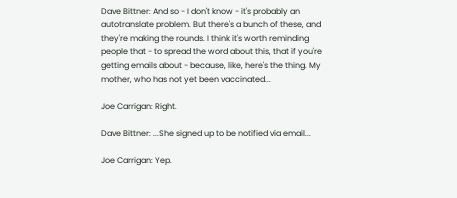Dave Bittner: And so - I don't know - it's probably an autotranslate problem. But there's a bunch of these, and they're making the rounds. I think it's worth reminding people that - to spread the word about this, that if you're getting emails about - because, like, here's the thing. My mother, who has not yet been vaccinated...

Joe Carrigan: Right.

Dave Bittner: ...She signed up to be notified via email...

Joe Carrigan: Yep.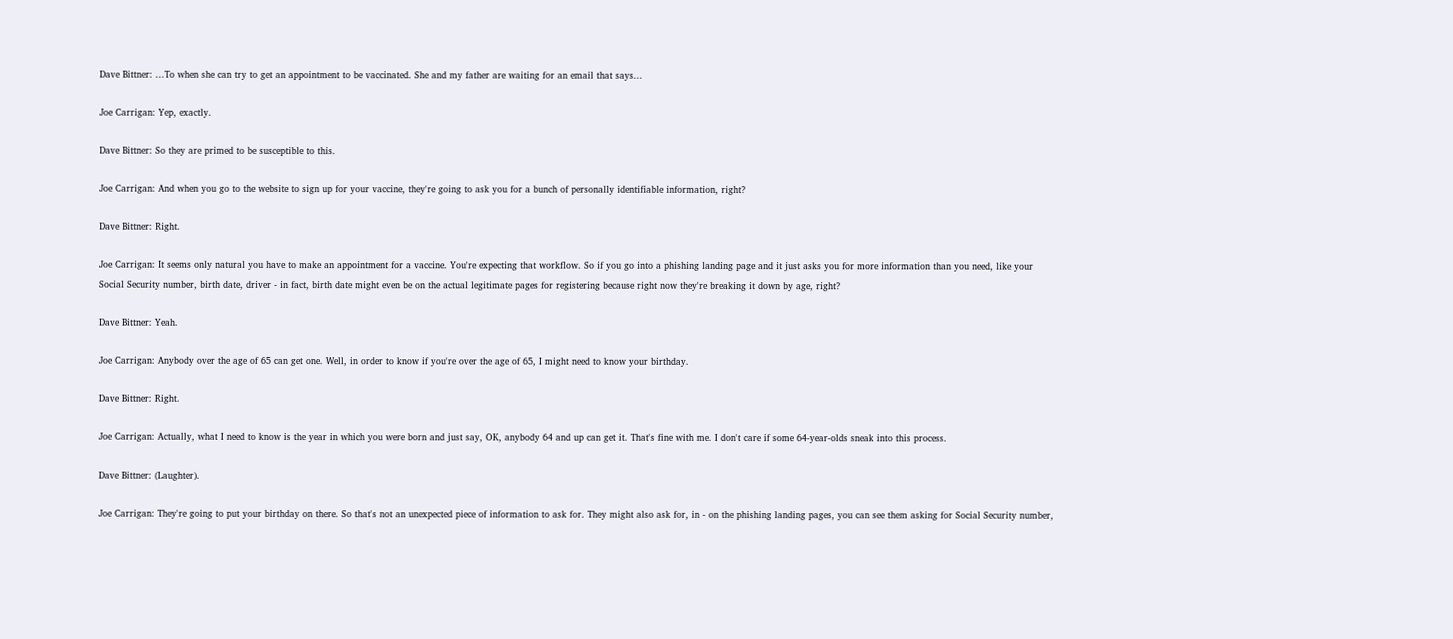Dave Bittner: ...To when she can try to get an appointment to be vaccinated. She and my father are waiting for an email that says...

Joe Carrigan: Yep, exactly.

Dave Bittner: So they are primed to be susceptible to this.

Joe Carrigan: And when you go to the website to sign up for your vaccine, they're going to ask you for a bunch of personally identifiable information, right?

Dave Bittner: Right.

Joe Carrigan: It seems only natural you have to make an appointment for a vaccine. You're expecting that workflow. So if you go into a phishing landing page and it just asks you for more information than you need, like your Social Security number, birth date, driver - in fact, birth date might even be on the actual legitimate pages for registering because right now they're breaking it down by age, right?

Dave Bittner: Yeah.

Joe Carrigan: Anybody over the age of 65 can get one. Well, in order to know if you're over the age of 65, I might need to know your birthday.

Dave Bittner: Right.

Joe Carrigan: Actually, what I need to know is the year in which you were born and just say, OK, anybody 64 and up can get it. That's fine with me. I don't care if some 64-year-olds sneak into this process.

Dave Bittner: (Laughter).

Joe Carrigan: They're going to put your birthday on there. So that's not an unexpected piece of information to ask for. They might also ask for, in - on the phishing landing pages, you can see them asking for Social Security number,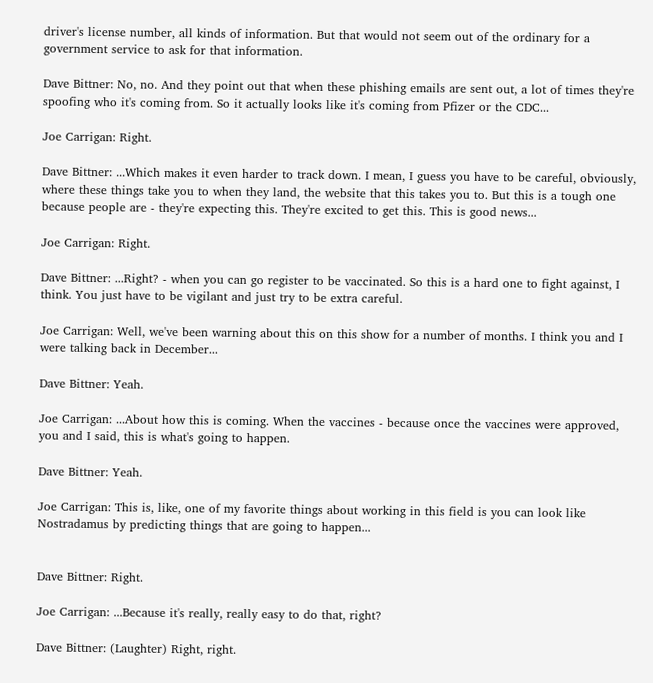driver's license number, all kinds of information. But that would not seem out of the ordinary for a government service to ask for that information.

Dave Bittner: No, no. And they point out that when these phishing emails are sent out, a lot of times they're spoofing who it's coming from. So it actually looks like it's coming from Pfizer or the CDC...

Joe Carrigan: Right.

Dave Bittner: ...Which makes it even harder to track down. I mean, I guess you have to be careful, obviously, where these things take you to when they land, the website that this takes you to. But this is a tough one because people are - they're expecting this. They're excited to get this. This is good news...

Joe Carrigan: Right.

Dave Bittner: ...Right? - when you can go register to be vaccinated. So this is a hard one to fight against, I think. You just have to be vigilant and just try to be extra careful.

Joe Carrigan: Well, we've been warning about this on this show for a number of months. I think you and I were talking back in December...

Dave Bittner: Yeah.

Joe Carrigan: ...About how this is coming. When the vaccines - because once the vaccines were approved, you and I said, this is what's going to happen.

Dave Bittner: Yeah.

Joe Carrigan: This is, like, one of my favorite things about working in this field is you can look like Nostradamus by predicting things that are going to happen...


Dave Bittner: Right.

Joe Carrigan: ...Because it's really, really easy to do that, right?

Dave Bittner: (Laughter) Right, right.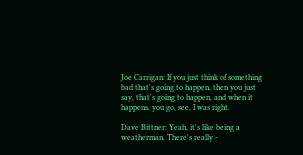Joe Carrigan: If you just think of something bad that's going to happen, then you just say, that's going to happen, and when it happens, you go, see, I was right.

Dave Bittner: Yeah, it's like being a weatherman. There's really -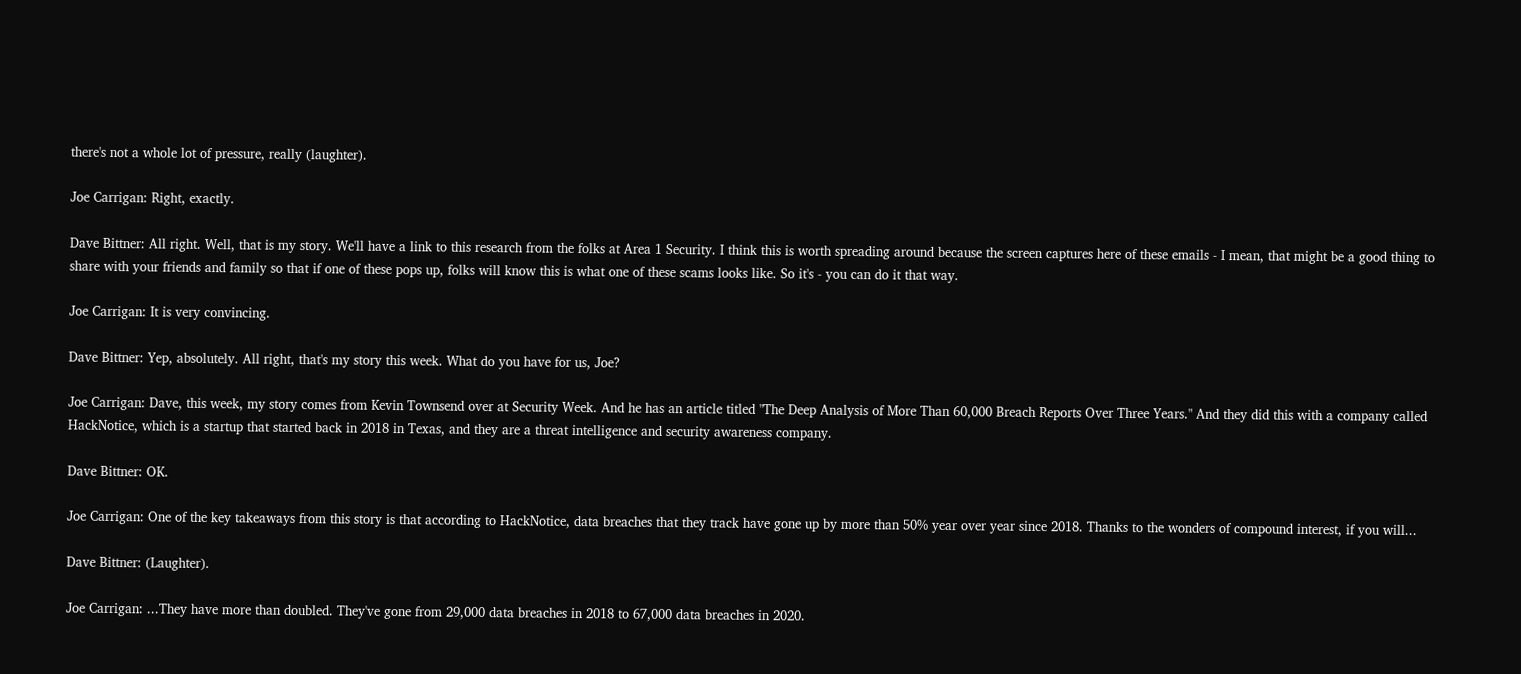there's not a whole lot of pressure, really (laughter).

Joe Carrigan: Right, exactly.

Dave Bittner: All right. Well, that is my story. We'll have a link to this research from the folks at Area 1 Security. I think this is worth spreading around because the screen captures here of these emails - I mean, that might be a good thing to share with your friends and family so that if one of these pops up, folks will know this is what one of these scams looks like. So it's - you can do it that way.

Joe Carrigan: It is very convincing.

Dave Bittner: Yep, absolutely. All right, that's my story this week. What do you have for us, Joe?

Joe Carrigan: Dave, this week, my story comes from Kevin Townsend over at Security Week. And he has an article titled "The Deep Analysis of More Than 60,000 Breach Reports Over Three Years." And they did this with a company called HackNotice, which is a startup that started back in 2018 in Texas, and they are a threat intelligence and security awareness company.

Dave Bittner: OK.

Joe Carrigan: One of the key takeaways from this story is that according to HackNotice, data breaches that they track have gone up by more than 50% year over year since 2018. Thanks to the wonders of compound interest, if you will...

Dave Bittner: (Laughter).

Joe Carrigan: ...They have more than doubled. They've gone from 29,000 data breaches in 2018 to 67,000 data breaches in 2020.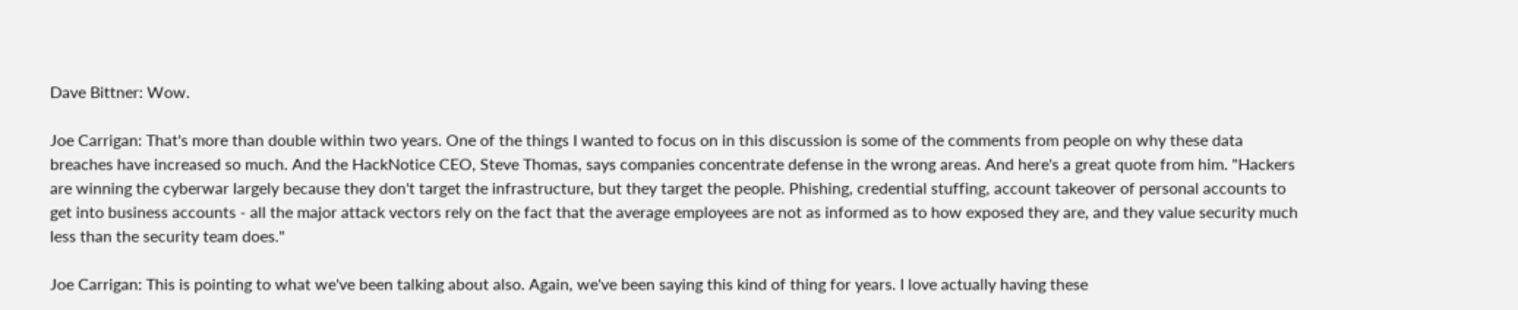Dave Bittner: Wow.

Joe Carrigan: That's more than double within two years. One of the things I wanted to focus on in this discussion is some of the comments from people on why these data breaches have increased so much. And the HackNotice CEO, Steve Thomas, says companies concentrate defense in the wrong areas. And here's a great quote from him. "Hackers are winning the cyberwar largely because they don't target the infrastructure, but they target the people. Phishing, credential stuffing, account takeover of personal accounts to get into business accounts - all the major attack vectors rely on the fact that the average employees are not as informed as to how exposed they are, and they value security much less than the security team does."

Joe Carrigan: This is pointing to what we've been talking about also. Again, we've been saying this kind of thing for years. I love actually having these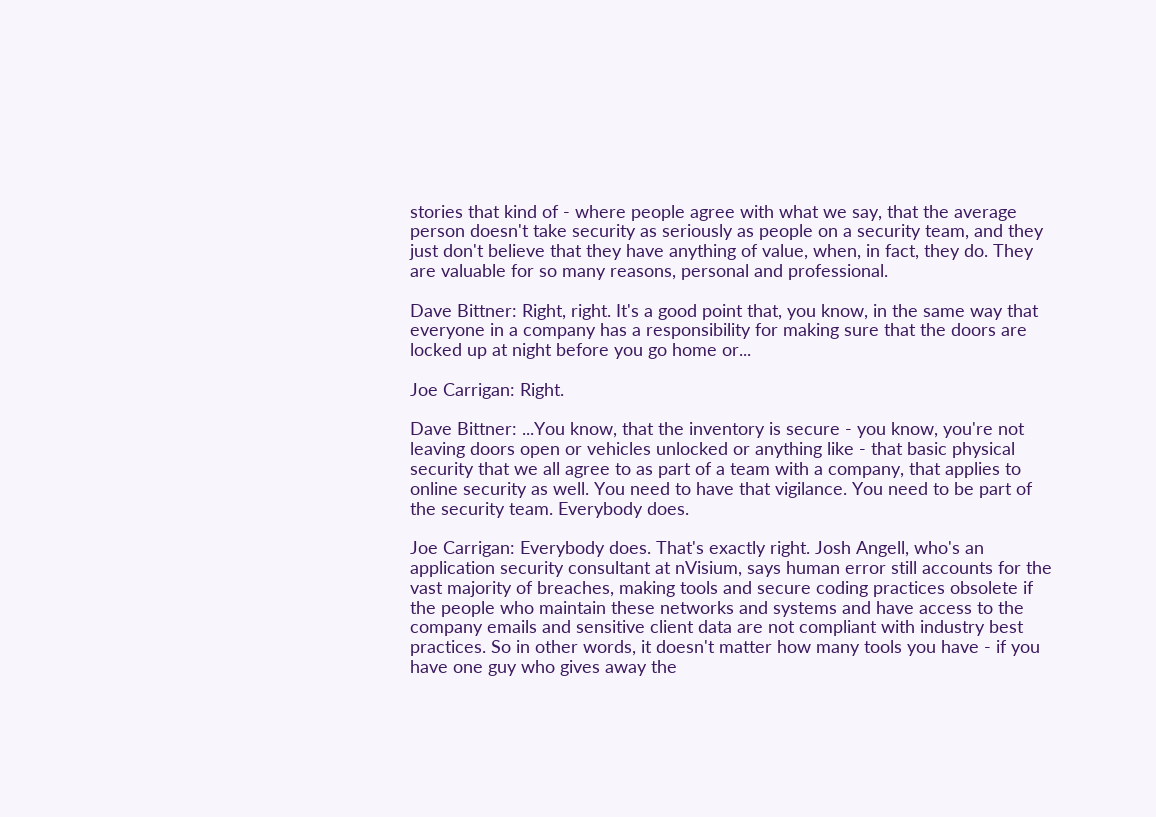stories that kind of - where people agree with what we say, that the average person doesn't take security as seriously as people on a security team, and they just don't believe that they have anything of value, when, in fact, they do. They are valuable for so many reasons, personal and professional.

Dave Bittner: Right, right. It's a good point that, you know, in the same way that everyone in a company has a responsibility for making sure that the doors are locked up at night before you go home or...

Joe Carrigan: Right.

Dave Bittner: ...You know, that the inventory is secure - you know, you're not leaving doors open or vehicles unlocked or anything like - that basic physical security that we all agree to as part of a team with a company, that applies to online security as well. You need to have that vigilance. You need to be part of the security team. Everybody does.

Joe Carrigan: Everybody does. That's exactly right. Josh Angell, who's an application security consultant at nVisium, says human error still accounts for the vast majority of breaches, making tools and secure coding practices obsolete if the people who maintain these networks and systems and have access to the company emails and sensitive client data are not compliant with industry best practices. So in other words, it doesn't matter how many tools you have - if you have one guy who gives away the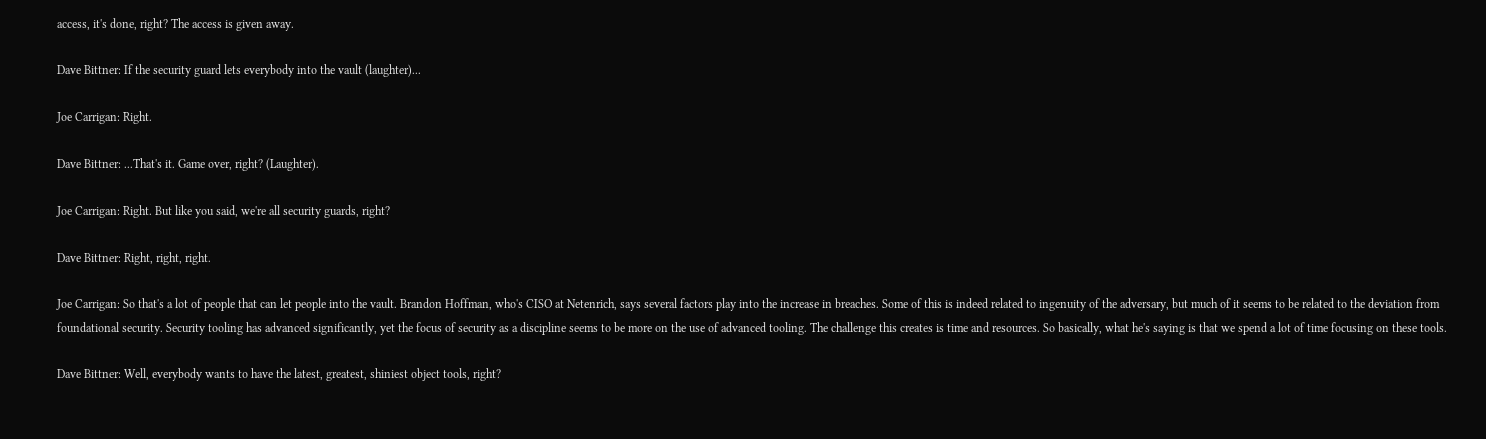access, it's done, right? The access is given away.

Dave Bittner: If the security guard lets everybody into the vault (laughter)...

Joe Carrigan: Right.

Dave Bittner: ...That's it. Game over, right? (Laughter).

Joe Carrigan: Right. But like you said, we're all security guards, right?

Dave Bittner: Right, right, right.

Joe Carrigan: So that's a lot of people that can let people into the vault. Brandon Hoffman, who's CISO at Netenrich, says several factors play into the increase in breaches. Some of this is indeed related to ingenuity of the adversary, but much of it seems to be related to the deviation from foundational security. Security tooling has advanced significantly, yet the focus of security as a discipline seems to be more on the use of advanced tooling. The challenge this creates is time and resources. So basically, what he's saying is that we spend a lot of time focusing on these tools.

Dave Bittner: Well, everybody wants to have the latest, greatest, shiniest object tools, right?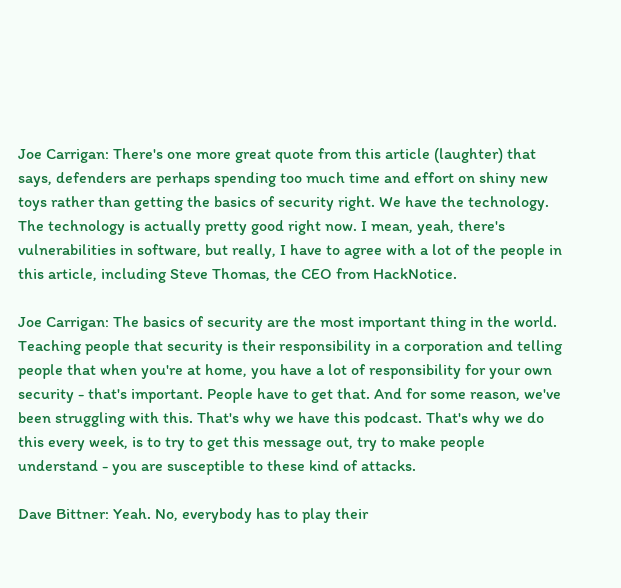Joe Carrigan: There's one more great quote from this article (laughter) that says, defenders are perhaps spending too much time and effort on shiny new toys rather than getting the basics of security right. We have the technology. The technology is actually pretty good right now. I mean, yeah, there's vulnerabilities in software, but really, I have to agree with a lot of the people in this article, including Steve Thomas, the CEO from HackNotice.

Joe Carrigan: The basics of security are the most important thing in the world. Teaching people that security is their responsibility in a corporation and telling people that when you're at home, you have a lot of responsibility for your own security - that's important. People have to get that. And for some reason, we've been struggling with this. That's why we have this podcast. That's why we do this every week, is to try to get this message out, try to make people understand - you are susceptible to these kind of attacks.

Dave Bittner: Yeah. No, everybody has to play their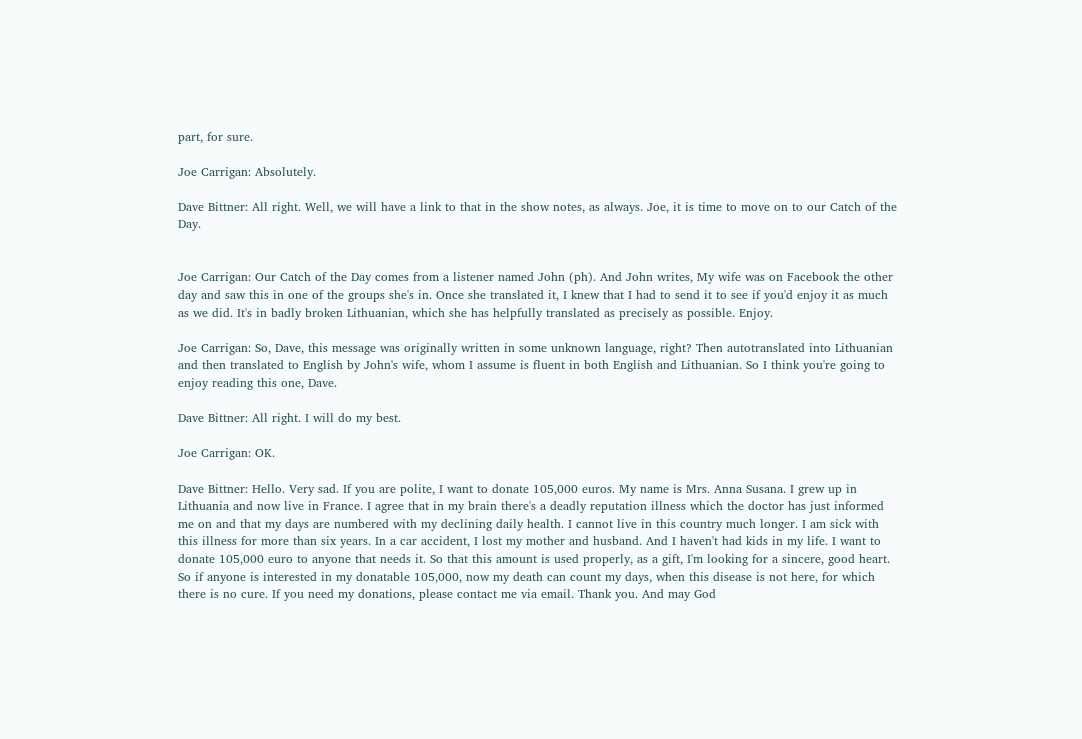part, for sure.

Joe Carrigan: Absolutely.

Dave Bittner: All right. Well, we will have a link to that in the show notes, as always. Joe, it is time to move on to our Catch of the Day.


Joe Carrigan: Our Catch of the Day comes from a listener named John (ph). And John writes, My wife was on Facebook the other day and saw this in one of the groups she's in. Once she translated it, I knew that I had to send it to see if you'd enjoy it as much as we did. It's in badly broken Lithuanian, which she has helpfully translated as precisely as possible. Enjoy.

Joe Carrigan: So, Dave, this message was originally written in some unknown language, right? Then autotranslated into Lithuanian and then translated to English by John's wife, whom I assume is fluent in both English and Lithuanian. So I think you're going to enjoy reading this one, Dave.

Dave Bittner: All right. I will do my best.

Joe Carrigan: OK.

Dave Bittner: Hello. Very sad. If you are polite, I want to donate 105,000 euros. My name is Mrs. Anna Susana. I grew up in Lithuania and now live in France. I agree that in my brain there's a deadly reputation illness which the doctor has just informed me on and that my days are numbered with my declining daily health. I cannot live in this country much longer. I am sick with this illness for more than six years. In a car accident, I lost my mother and husband. And I haven't had kids in my life. I want to donate 105,000 euro to anyone that needs it. So that this amount is used properly, as a gift, I'm looking for a sincere, good heart. So if anyone is interested in my donatable 105,000, now my death can count my days, when this disease is not here, for which there is no cure. If you need my donations, please contact me via email. Thank you. And may God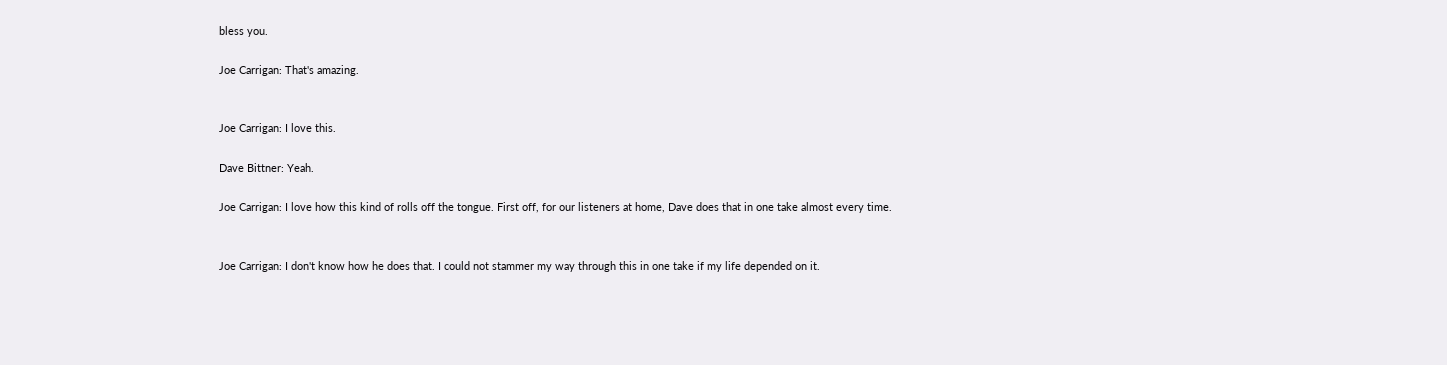bless you.

Joe Carrigan: That's amazing.


Joe Carrigan: I love this.

Dave Bittner: Yeah.

Joe Carrigan: I love how this kind of rolls off the tongue. First off, for our listeners at home, Dave does that in one take almost every time.


Joe Carrigan: I don't know how he does that. I could not stammer my way through this in one take if my life depended on it.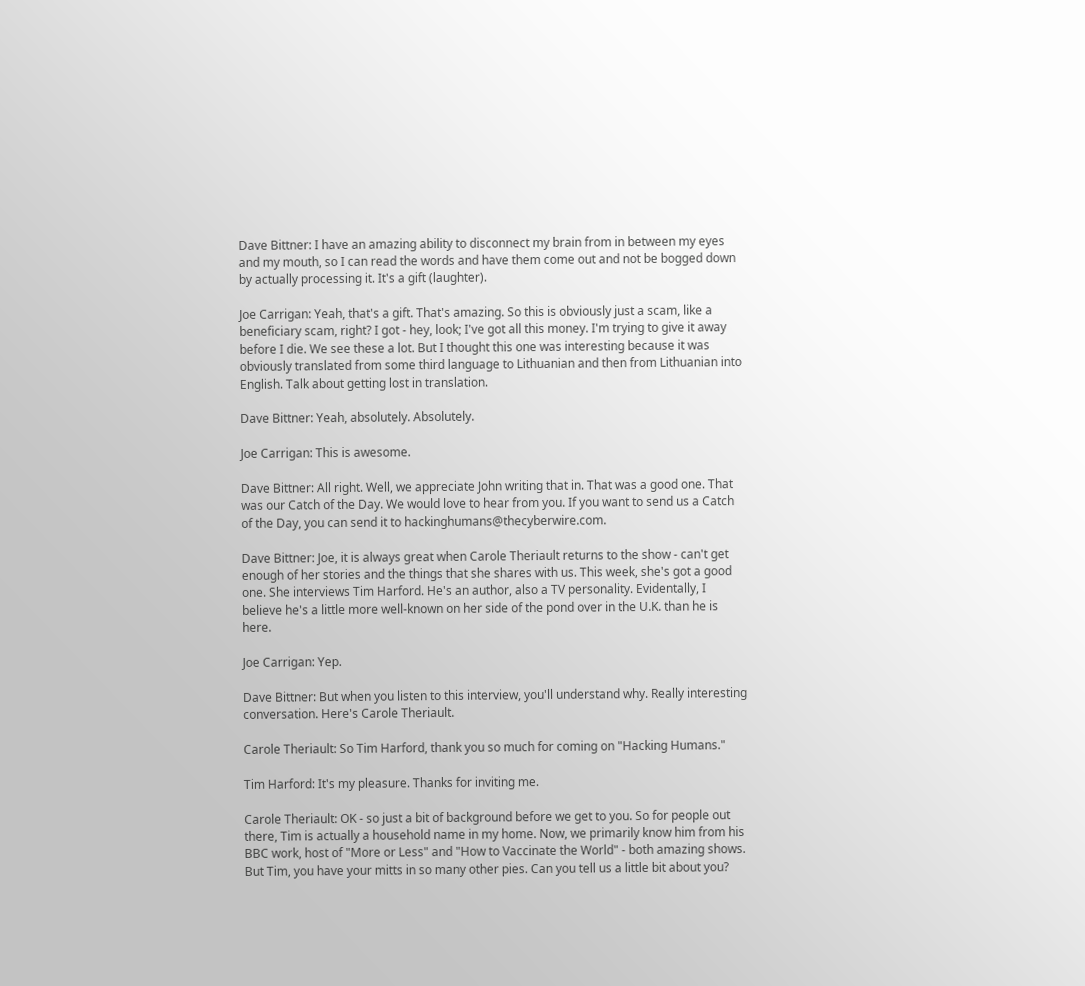Dave Bittner: I have an amazing ability to disconnect my brain from in between my eyes and my mouth, so I can read the words and have them come out and not be bogged down by actually processing it. It's a gift (laughter).

Joe Carrigan: Yeah, that's a gift. That's amazing. So this is obviously just a scam, like a beneficiary scam, right? I got - hey, look; I've got all this money. I'm trying to give it away before I die. We see these a lot. But I thought this one was interesting because it was obviously translated from some third language to Lithuanian and then from Lithuanian into English. Talk about getting lost in translation.

Dave Bittner: Yeah, absolutely. Absolutely.

Joe Carrigan: This is awesome.

Dave Bittner: All right. Well, we appreciate John writing that in. That was a good one. That was our Catch of the Day. We would love to hear from you. If you want to send us a Catch of the Day, you can send it to hackinghumans@thecyberwire.com.

Dave Bittner: Joe, it is always great when Carole Theriault returns to the show - can't get enough of her stories and the things that she shares with us. This week, she's got a good one. She interviews Tim Harford. He's an author, also a TV personality. Evidentally, I believe he's a little more well-known on her side of the pond over in the U.K. than he is here.

Joe Carrigan: Yep.

Dave Bittner: But when you listen to this interview, you'll understand why. Really interesting conversation. Here's Carole Theriault.

Carole Theriault: So Tim Harford, thank you so much for coming on "Hacking Humans."

Tim Harford: It's my pleasure. Thanks for inviting me.

Carole Theriault: OK - so just a bit of background before we get to you. So for people out there, Tim is actually a household name in my home. Now, we primarily know him from his BBC work, host of "More or Less" and "How to Vaccinate the World" - both amazing shows. But Tim, you have your mitts in so many other pies. Can you tell us a little bit about you?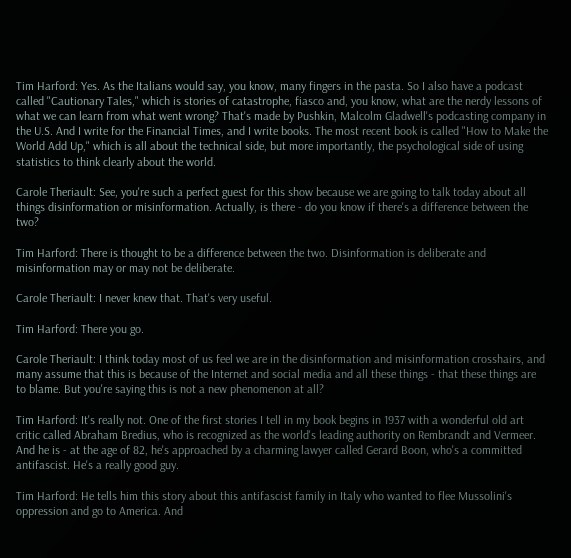Tim Harford: Yes. As the Italians would say, you know, many fingers in the pasta. So I also have a podcast called "Cautionary Tales," which is stories of catastrophe, fiasco and, you know, what are the nerdy lessons of what we can learn from what went wrong? That's made by Pushkin, Malcolm Gladwell's podcasting company in the U.S. And I write for the Financial Times, and I write books. The most recent book is called "How to Make the World Add Up," which is all about the technical side, but more importantly, the psychological side of using statistics to think clearly about the world.

Carole Theriault: See, you're such a perfect guest for this show because we are going to talk today about all things disinformation or misinformation. Actually, is there - do you know if there's a difference between the two?

Tim Harford: There is thought to be a difference between the two. Disinformation is deliberate and misinformation may or may not be deliberate.

Carole Theriault: I never knew that. That's very useful.

Tim Harford: There you go.

Carole Theriault: I think today most of us feel we are in the disinformation and misinformation crosshairs, and many assume that this is because of the Internet and social media and all these things - that these things are to blame. But you're saying this is not a new phenomenon at all?

Tim Harford: It's really not. One of the first stories I tell in my book begins in 1937 with a wonderful old art critic called Abraham Bredius, who is recognized as the world's leading authority on Rembrandt and Vermeer. And he is - at the age of 82, he's approached by a charming lawyer called Gerard Boon, who's a committed antifascist. He's a really good guy.

Tim Harford: He tells him this story about this antifascist family in Italy who wanted to flee Mussolini's oppression and go to America. And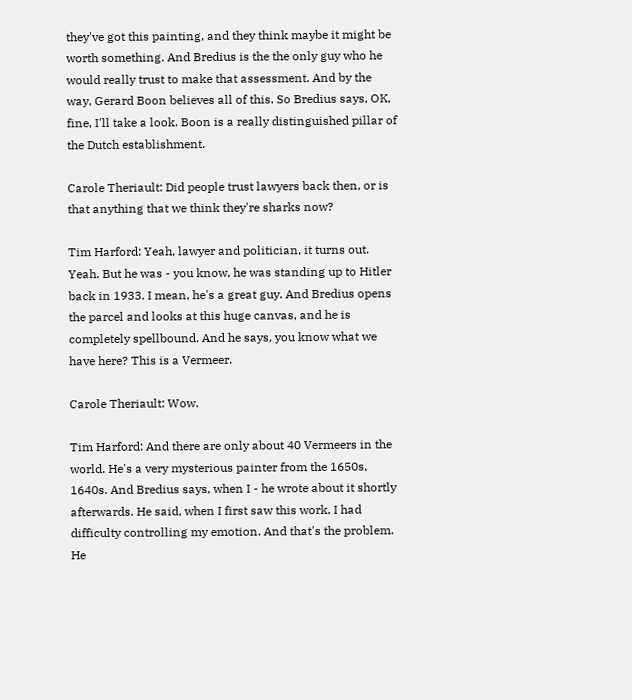they've got this painting, and they think maybe it might be worth something. And Bredius is the the only guy who he would really trust to make that assessment. And by the way, Gerard Boon believes all of this. So Bredius says, OK, fine, I'll take a look. Boon is a really distinguished pillar of the Dutch establishment.

Carole Theriault: Did people trust lawyers back then, or is that anything that we think they're sharks now?

Tim Harford: Yeah, lawyer and politician, it turns out. Yeah. But he was - you know, he was standing up to Hitler back in 1933. I mean, he's a great guy. And Bredius opens the parcel and looks at this huge canvas, and he is completely spellbound. And he says, you know what we have here? This is a Vermeer.

Carole Theriault: Wow.

Tim Harford: And there are only about 40 Vermeers in the world. He's a very mysterious painter from the 1650s, 1640s. And Bredius says, when I - he wrote about it shortly afterwards. He said, when I first saw this work, I had difficulty controlling my emotion. And that's the problem. He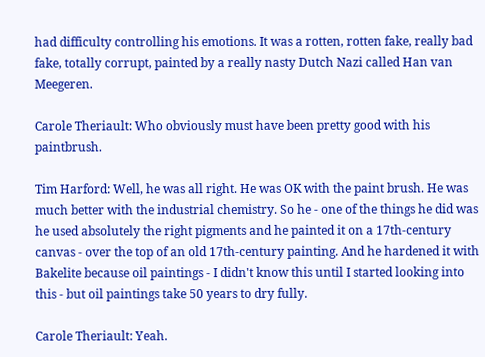had difficulty controlling his emotions. It was a rotten, rotten fake, really bad fake, totally corrupt, painted by a really nasty Dutch Nazi called Han van Meegeren.

Carole Theriault: Who obviously must have been pretty good with his paintbrush.

Tim Harford: Well, he was all right. He was OK with the paint brush. He was much better with the industrial chemistry. So he - one of the things he did was he used absolutely the right pigments and he painted it on a 17th-century canvas - over the top of an old 17th-century painting. And he hardened it with Bakelite because oil paintings - I didn't know this until I started looking into this - but oil paintings take 50 years to dry fully.

Carole Theriault: Yeah.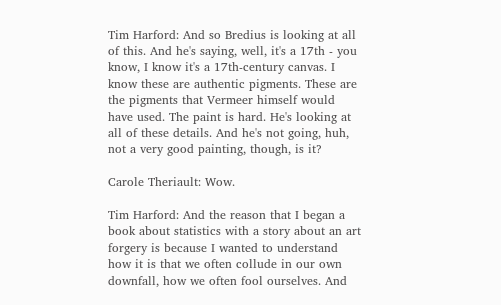Tim Harford: And so Bredius is looking at all of this. And he's saying, well, it's a 17th - you know, I know it's a 17th-century canvas. I know these are authentic pigments. These are the pigments that Vermeer himself would have used. The paint is hard. He's looking at all of these details. And he's not going, huh, not a very good painting, though, is it?

Carole Theriault: Wow.

Tim Harford: And the reason that I began a book about statistics with a story about an art forgery is because I wanted to understand how it is that we often collude in our own downfall, how we often fool ourselves. And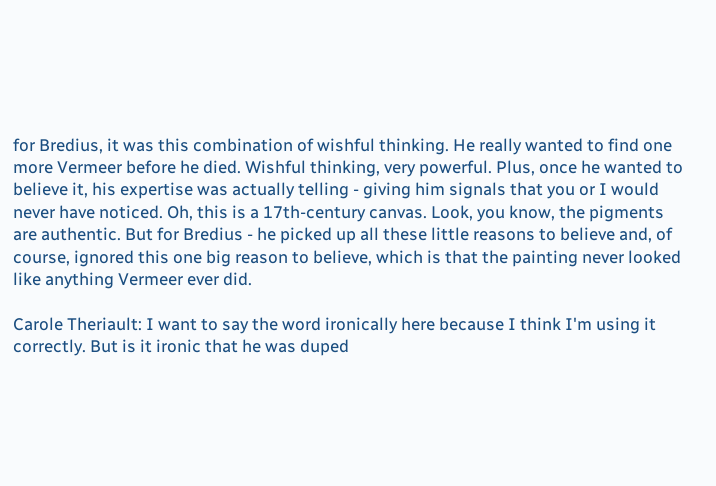for Bredius, it was this combination of wishful thinking. He really wanted to find one more Vermeer before he died. Wishful thinking, very powerful. Plus, once he wanted to believe it, his expertise was actually telling - giving him signals that you or I would never have noticed. Oh, this is a 17th-century canvas. Look, you know, the pigments are authentic. But for Bredius - he picked up all these little reasons to believe and, of course, ignored this one big reason to believe, which is that the painting never looked like anything Vermeer ever did.

Carole Theriault: I want to say the word ironically here because I think I'm using it correctly. But is it ironic that he was duped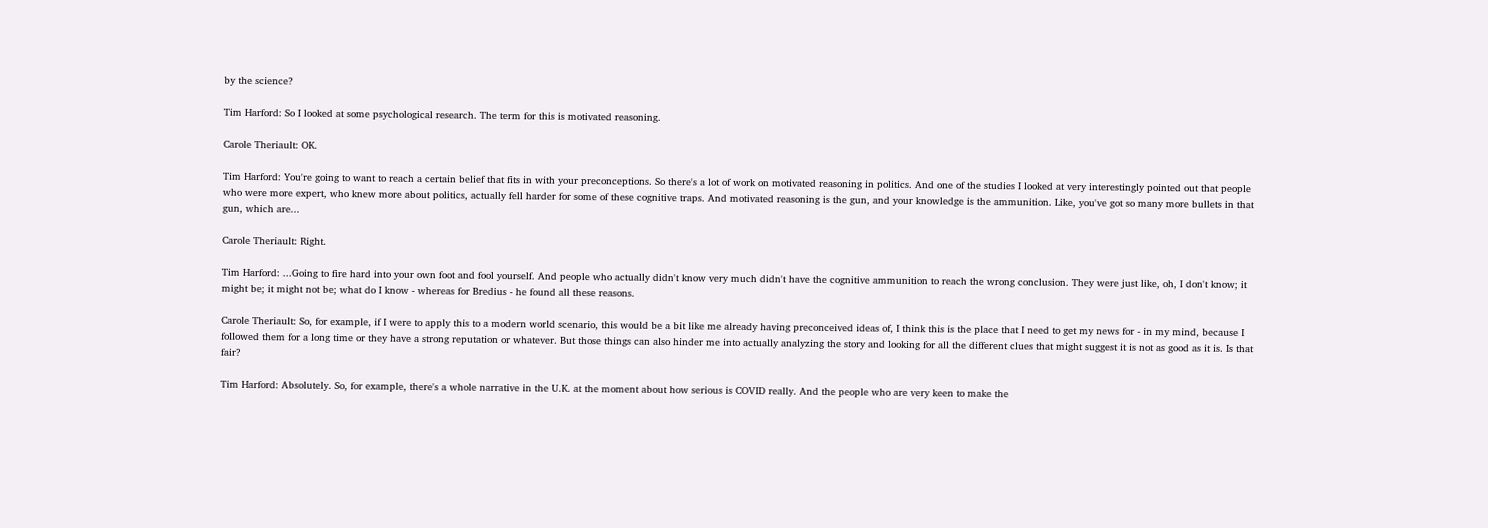by the science?

Tim Harford: So I looked at some psychological research. The term for this is motivated reasoning.

Carole Theriault: OK.

Tim Harford: You're going to want to reach a certain belief that fits in with your preconceptions. So there's a lot of work on motivated reasoning in politics. And one of the studies I looked at very interestingly pointed out that people who were more expert, who knew more about politics, actually fell harder for some of these cognitive traps. And motivated reasoning is the gun, and your knowledge is the ammunition. Like, you've got so many more bullets in that gun, which are...

Carole Theriault: Right.

Tim Harford: ...Going to fire hard into your own foot and fool yourself. And people who actually didn't know very much didn't have the cognitive ammunition to reach the wrong conclusion. They were just like, oh, I don't know; it might be; it might not be; what do I know - whereas for Bredius - he found all these reasons.

Carole Theriault: So, for example, if I were to apply this to a modern world scenario, this would be a bit like me already having preconceived ideas of, I think this is the place that I need to get my news for - in my mind, because I followed them for a long time or they have a strong reputation or whatever. But those things can also hinder me into actually analyzing the story and looking for all the different clues that might suggest it is not as good as it is. Is that fair?

Tim Harford: Absolutely. So, for example, there's a whole narrative in the U.K. at the moment about how serious is COVID really. And the people who are very keen to make the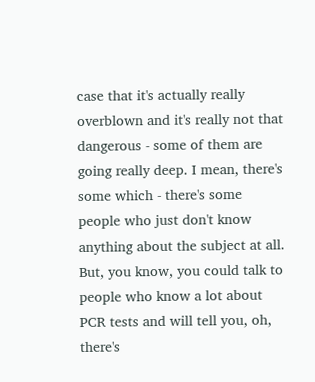case that it's actually really overblown and it's really not that dangerous - some of them are going really deep. I mean, there's some which - there's some people who just don't know anything about the subject at all. But, you know, you could talk to people who know a lot about PCR tests and will tell you, oh, there's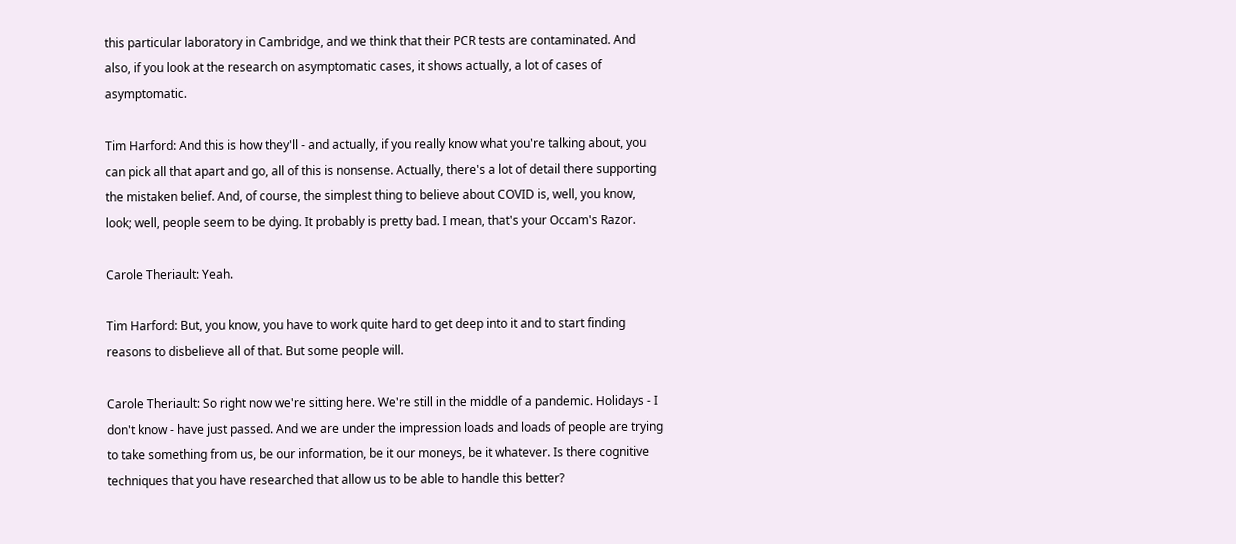this particular laboratory in Cambridge, and we think that their PCR tests are contaminated. And also, if you look at the research on asymptomatic cases, it shows actually, a lot of cases of asymptomatic.

Tim Harford: And this is how they'll - and actually, if you really know what you're talking about, you can pick all that apart and go, all of this is nonsense. Actually, there's a lot of detail there supporting the mistaken belief. And, of course, the simplest thing to believe about COVID is, well, you know, look; well, people seem to be dying. It probably is pretty bad. I mean, that's your Occam's Razor.

Carole Theriault: Yeah.

Tim Harford: But, you know, you have to work quite hard to get deep into it and to start finding reasons to disbelieve all of that. But some people will.

Carole Theriault: So right now we're sitting here. We're still in the middle of a pandemic. Holidays - I don't know - have just passed. And we are under the impression loads and loads of people are trying to take something from us, be our information, be it our moneys, be it whatever. Is there cognitive techniques that you have researched that allow us to be able to handle this better?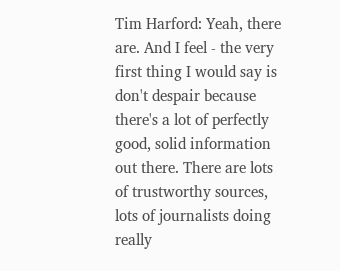Tim Harford: Yeah, there are. And I feel - the very first thing I would say is don't despair because there's a lot of perfectly good, solid information out there. There are lots of trustworthy sources, lots of journalists doing really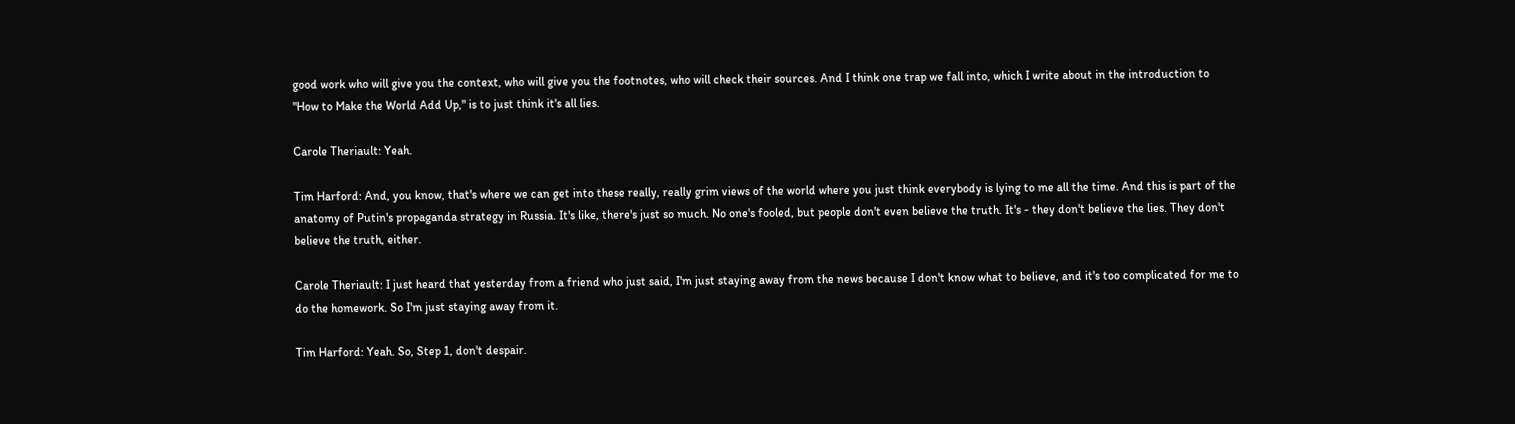good work who will give you the context, who will give you the footnotes, who will check their sources. And I think one trap we fall into, which I write about in the introduction to "How to Make the World Add Up," is to just think it's all lies.

Carole Theriault: Yeah.

Tim Harford: And, you know, that's where we can get into these really, really grim views of the world where you just think everybody is lying to me all the time. And this is part of the anatomy of Putin's propaganda strategy in Russia. It's like, there's just so much. No one's fooled, but people don't even believe the truth. It's - they don't believe the lies. They don't believe the truth, either.

Carole Theriault: I just heard that yesterday from a friend who just said, I'm just staying away from the news because I don't know what to believe, and it's too complicated for me to do the homework. So I'm just staying away from it.

Tim Harford: Yeah. So, Step 1, don't despair.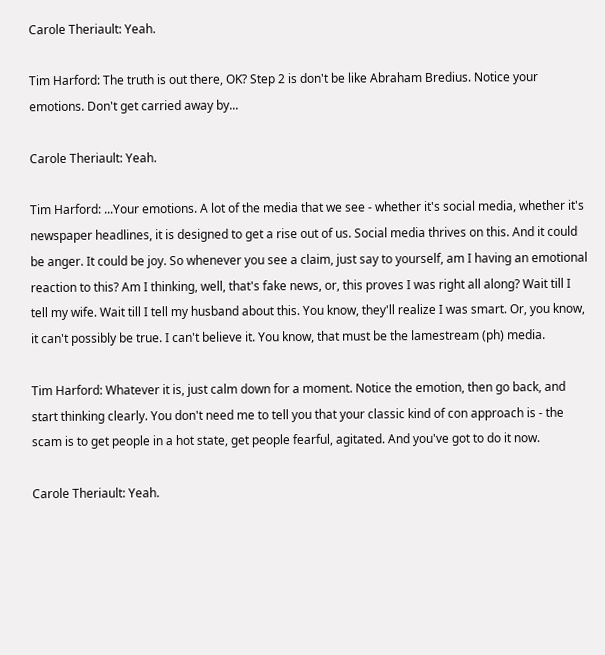Carole Theriault: Yeah.

Tim Harford: The truth is out there, OK? Step 2 is don't be like Abraham Bredius. Notice your emotions. Don't get carried away by...

Carole Theriault: Yeah.

Tim Harford: ...Your emotions. A lot of the media that we see - whether it's social media, whether it's newspaper headlines, it is designed to get a rise out of us. Social media thrives on this. And it could be anger. It could be joy. So whenever you see a claim, just say to yourself, am I having an emotional reaction to this? Am I thinking, well, that's fake news, or, this proves I was right all along? Wait till I tell my wife. Wait till I tell my husband about this. You know, they'll realize I was smart. Or, you know, it can't possibly be true. I can't believe it. You know, that must be the lamestream (ph) media.

Tim Harford: Whatever it is, just calm down for a moment. Notice the emotion, then go back, and start thinking clearly. You don't need me to tell you that your classic kind of con approach is - the scam is to get people in a hot state, get people fearful, agitated. And you've got to do it now.

Carole Theriault: Yeah.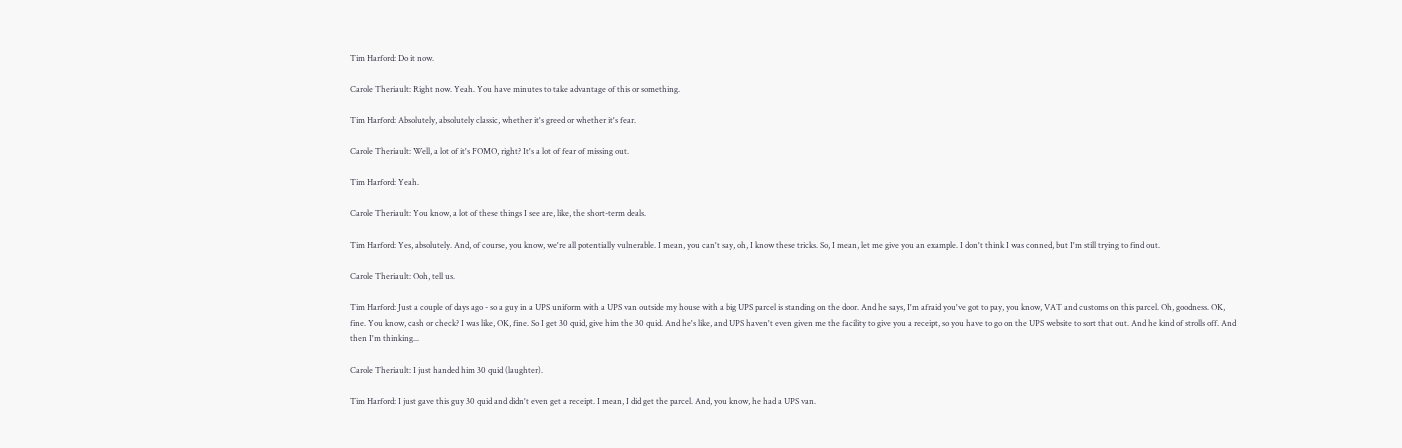Tim Harford: Do it now.

Carole Theriault: Right now. Yeah. You have minutes to take advantage of this or something.

Tim Harford: Absolutely, absolutely classic, whether it's greed or whether it's fear.

Carole Theriault: Well, a lot of it's FOMO, right? It's a lot of fear of missing out.

Tim Harford: Yeah.

Carole Theriault: You know, a lot of these things I see are, like, the short-term deals.

Tim Harford: Yes, absolutely. And, of course, you know, we're all potentially vulnerable. I mean, you can't say, oh, I know these tricks. So, I mean, let me give you an example. I don't think I was conned, but I'm still trying to find out.

Carole Theriault: Ooh, tell us.

Tim Harford: Just a couple of days ago - so a guy in a UPS uniform with a UPS van outside my house with a big UPS parcel is standing on the door. And he says, I'm afraid you've got to pay, you know, VAT and customs on this parcel. Oh, goodness. OK, fine. You know, cash or check? I was like, OK, fine. So I get 30 quid, give him the 30 quid. And he's like, and UPS haven't even given me the facility to give you a receipt, so you have to go on the UPS website to sort that out. And he kind of strolls off. And then I'm thinking...

Carole Theriault: I just handed him 30 quid (laughter).

Tim Harford: I just gave this guy 30 quid and didn't even get a receipt. I mean, I did get the parcel. And, you know, he had a UPS van.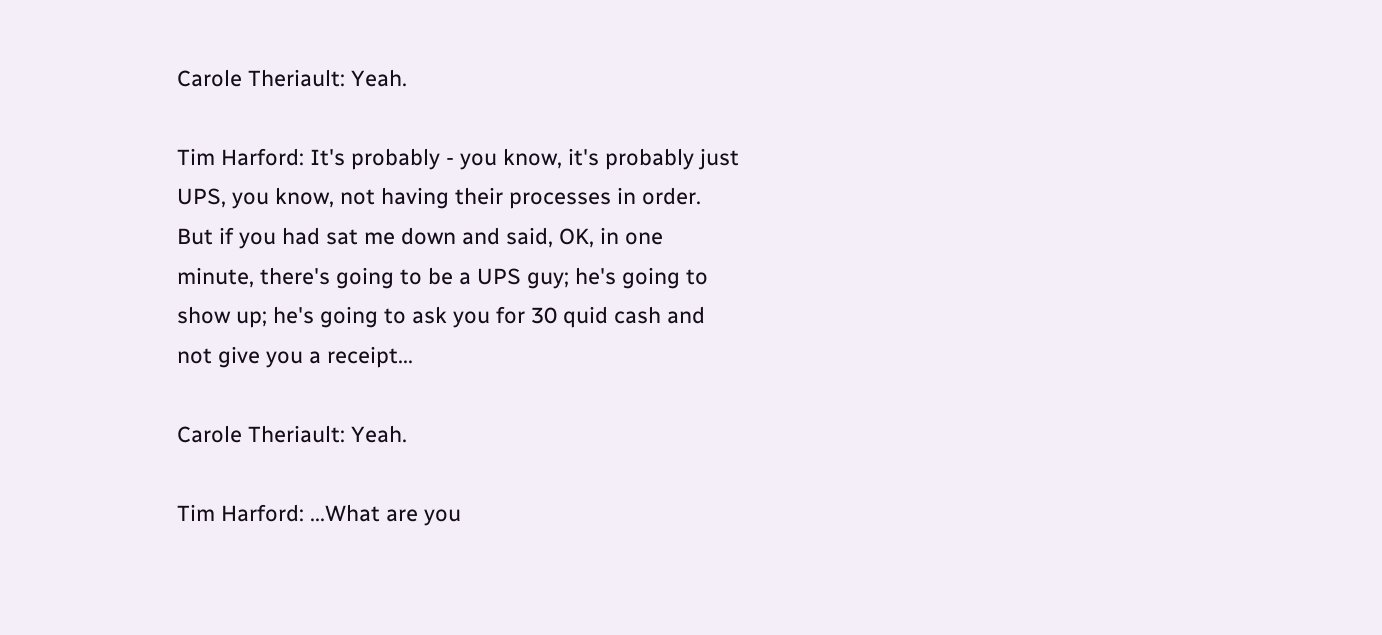Carole Theriault: Yeah.

Tim Harford: It's probably - you know, it's probably just UPS, you know, not having their processes in order. But if you had sat me down and said, OK, in one minute, there's going to be a UPS guy; he's going to show up; he's going to ask you for 30 quid cash and not give you a receipt...

Carole Theriault: Yeah.

Tim Harford: ...What are you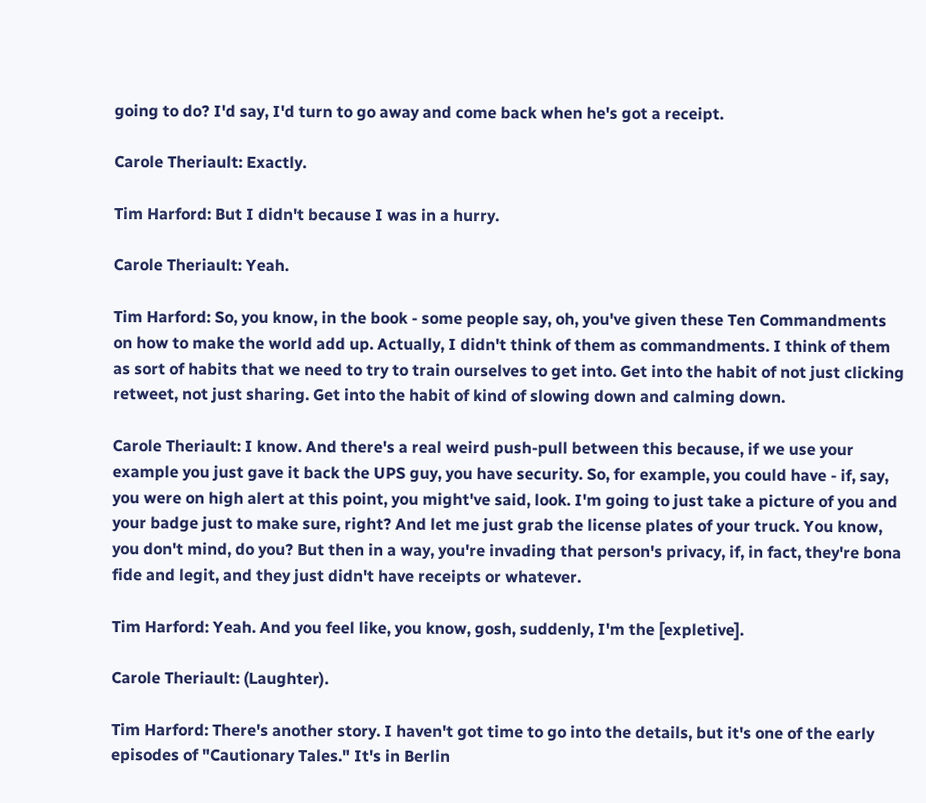going to do? I'd say, I'd turn to go away and come back when he's got a receipt.

Carole Theriault: Exactly.

Tim Harford: But I didn't because I was in a hurry.

Carole Theriault: Yeah.

Tim Harford: So, you know, in the book - some people say, oh, you've given these Ten Commandments on how to make the world add up. Actually, I didn't think of them as commandments. I think of them as sort of habits that we need to try to train ourselves to get into. Get into the habit of not just clicking retweet, not just sharing. Get into the habit of kind of slowing down and calming down.

Carole Theriault: I know. And there's a real weird push-pull between this because, if we use your example you just gave it back the UPS guy, you have security. So, for example, you could have - if, say, you were on high alert at this point, you might've said, look. I'm going to just take a picture of you and your badge just to make sure, right? And let me just grab the license plates of your truck. You know, you don't mind, do you? But then in a way, you're invading that person's privacy, if, in fact, they're bona fide and legit, and they just didn't have receipts or whatever.

Tim Harford: Yeah. And you feel like, you know, gosh, suddenly, I'm the [expletive].

Carole Theriault: (Laughter).

Tim Harford: There's another story. I haven't got time to go into the details, but it's one of the early episodes of "Cautionary Tales." It's in Berlin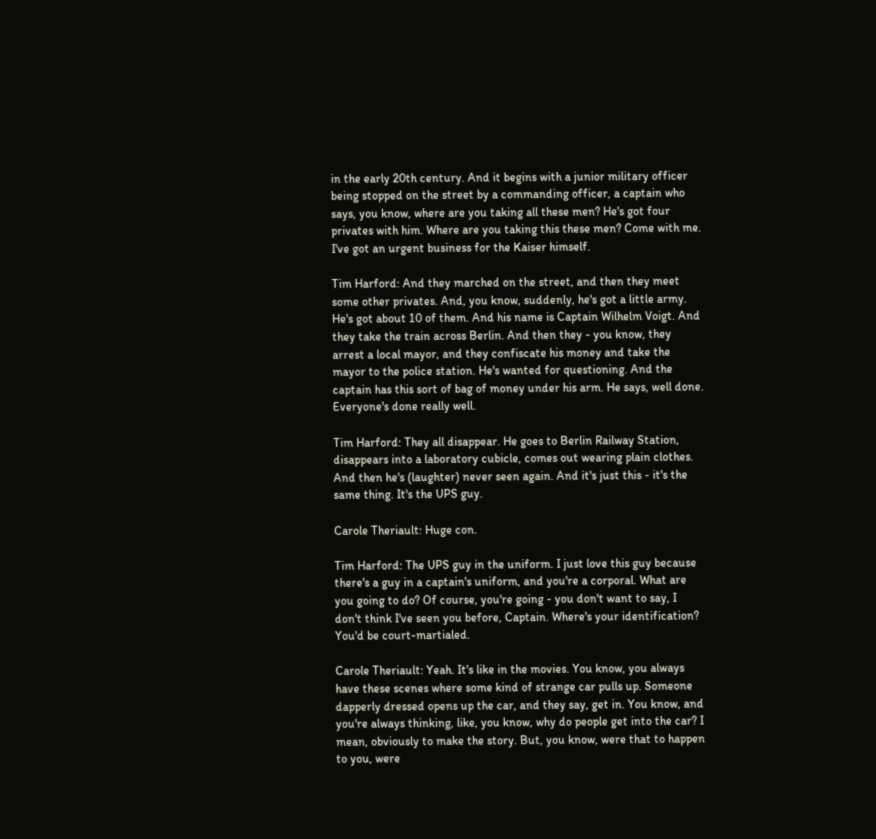in the early 20th century. And it begins with a junior military officer being stopped on the street by a commanding officer, a captain who says, you know, where are you taking all these men? He's got four privates with him. Where are you taking this these men? Come with me. I've got an urgent business for the Kaiser himself.

Tim Harford: And they marched on the street, and then they meet some other privates. And, you know, suddenly, he's got a little army. He's got about 10 of them. And his name is Captain Wilhelm Voigt. And they take the train across Berlin. And then they - you know, they arrest a local mayor, and they confiscate his money and take the mayor to the police station. He's wanted for questioning. And the captain has this sort of bag of money under his arm. He says, well done. Everyone's done really well.

Tim Harford: They all disappear. He goes to Berlin Railway Station, disappears into a laboratory cubicle, comes out wearing plain clothes. And then he's (laughter) never seen again. And it's just this - it's the same thing. It's the UPS guy.

Carole Theriault: Huge con.

Tim Harford: The UPS guy in the uniform. I just love this guy because there's a guy in a captain's uniform, and you're a corporal. What are you going to do? Of course, you're going - you don't want to say, I don't think I've seen you before, Captain. Where's your identification? You'd be court-martialed.

Carole Theriault: Yeah. It's like in the movies. You know, you always have these scenes where some kind of strange car pulls up. Someone dapperly dressed opens up the car, and they say, get in. You know, and you're always thinking, like, you know, why do people get into the car? I mean, obviously to make the story. But, you know, were that to happen to you, were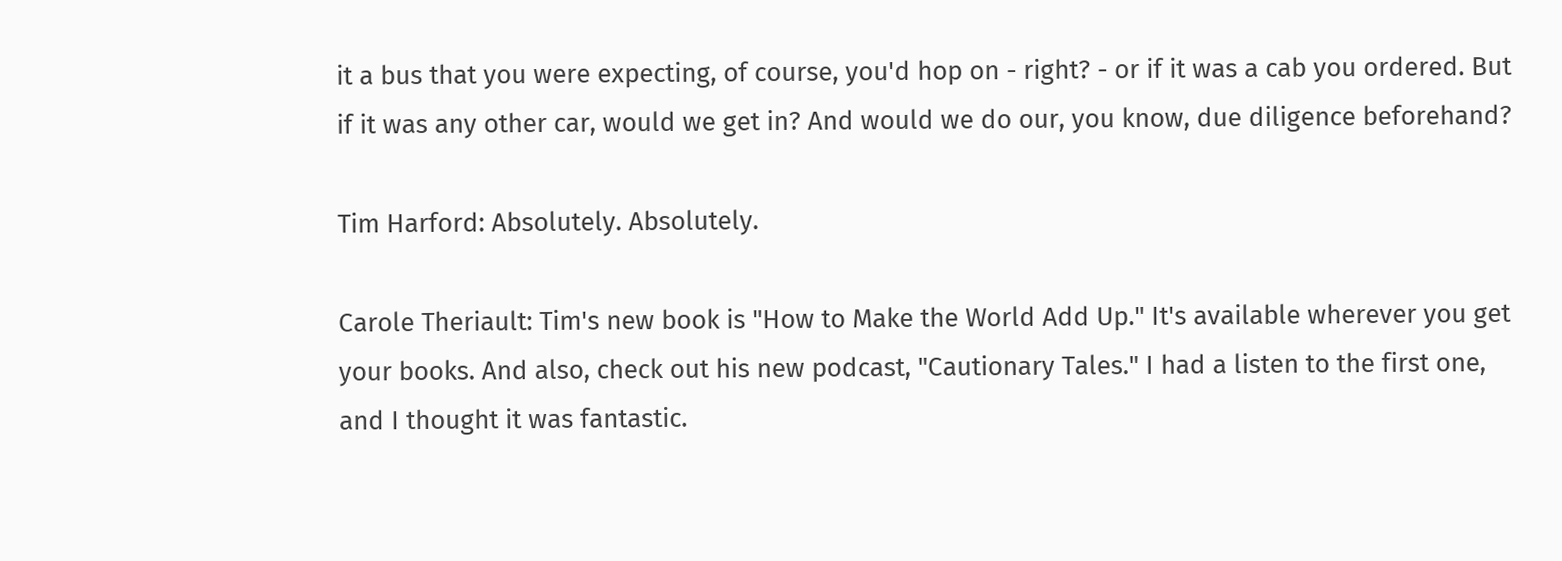it a bus that you were expecting, of course, you'd hop on - right? - or if it was a cab you ordered. But if it was any other car, would we get in? And would we do our, you know, due diligence beforehand?

Tim Harford: Absolutely. Absolutely.

Carole Theriault: Tim's new book is "How to Make the World Add Up." It's available wherever you get your books. And also, check out his new podcast, "Cautionary Tales." I had a listen to the first one, and I thought it was fantastic.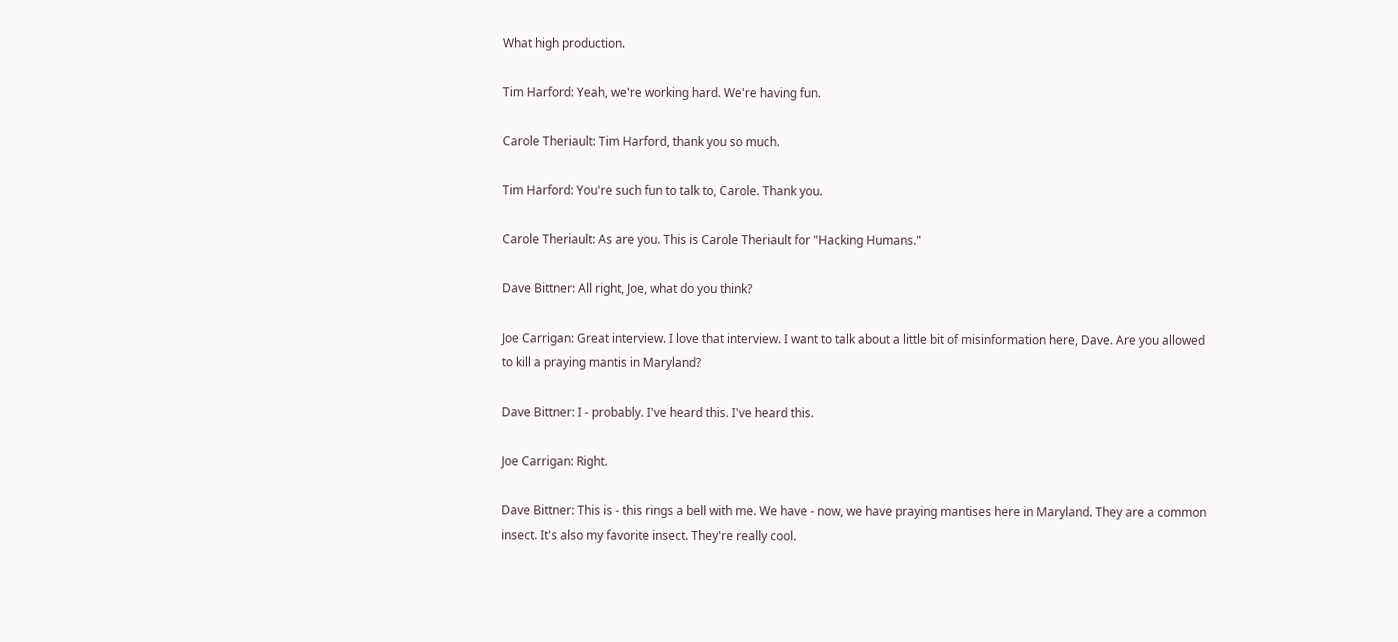What high production.

Tim Harford: Yeah, we're working hard. We're having fun.

Carole Theriault: Tim Harford, thank you so much.

Tim Harford: You're such fun to talk to, Carole. Thank you.

Carole Theriault: As are you. This is Carole Theriault for "Hacking Humans."

Dave Bittner: All right, Joe, what do you think?

Joe Carrigan: Great interview. I love that interview. I want to talk about a little bit of misinformation here, Dave. Are you allowed to kill a praying mantis in Maryland?

Dave Bittner: I - probably. I've heard this. I've heard this.

Joe Carrigan: Right.

Dave Bittner: This is - this rings a bell with me. We have - now, we have praying mantises here in Maryland. They are a common insect. It's also my favorite insect. They're really cool.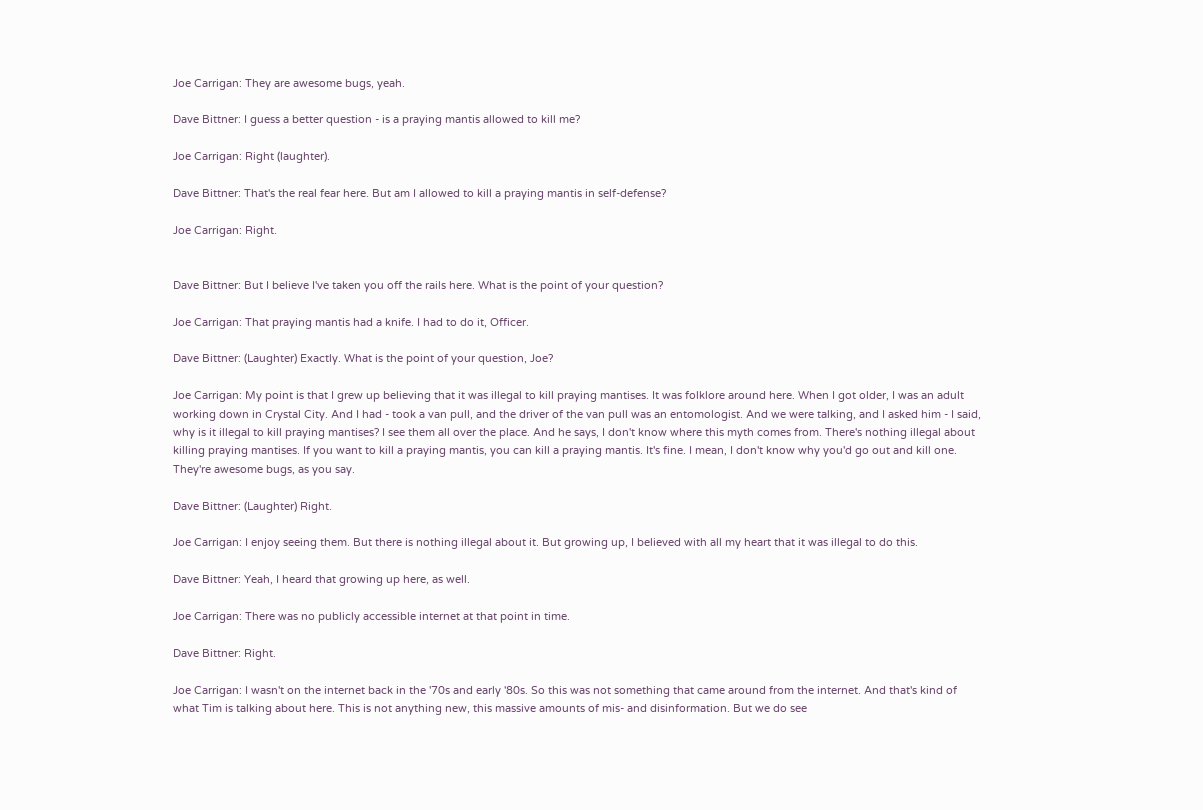Joe Carrigan: They are awesome bugs, yeah.

Dave Bittner: I guess a better question - is a praying mantis allowed to kill me?

Joe Carrigan: Right (laughter).

Dave Bittner: That's the real fear here. But am I allowed to kill a praying mantis in self-defense?

Joe Carrigan: Right.


Dave Bittner: But I believe I've taken you off the rails here. What is the point of your question?

Joe Carrigan: That praying mantis had a knife. I had to do it, Officer.

Dave Bittner: (Laughter) Exactly. What is the point of your question, Joe?

Joe Carrigan: My point is that I grew up believing that it was illegal to kill praying mantises. It was folklore around here. When I got older, I was an adult working down in Crystal City. And I had - took a van pull, and the driver of the van pull was an entomologist. And we were talking, and I asked him - I said, why is it illegal to kill praying mantises? I see them all over the place. And he says, I don't know where this myth comes from. There's nothing illegal about killing praying mantises. If you want to kill a praying mantis, you can kill a praying mantis. It's fine. I mean, I don't know why you'd go out and kill one. They're awesome bugs, as you say.

Dave Bittner: (Laughter) Right.

Joe Carrigan: I enjoy seeing them. But there is nothing illegal about it. But growing up, I believed with all my heart that it was illegal to do this.

Dave Bittner: Yeah, I heard that growing up here, as well.

Joe Carrigan: There was no publicly accessible internet at that point in time.

Dave Bittner: Right.

Joe Carrigan: I wasn't on the internet back in the '70s and early '80s. So this was not something that came around from the internet. And that's kind of what Tim is talking about here. This is not anything new, this massive amounts of mis- and disinformation. But we do see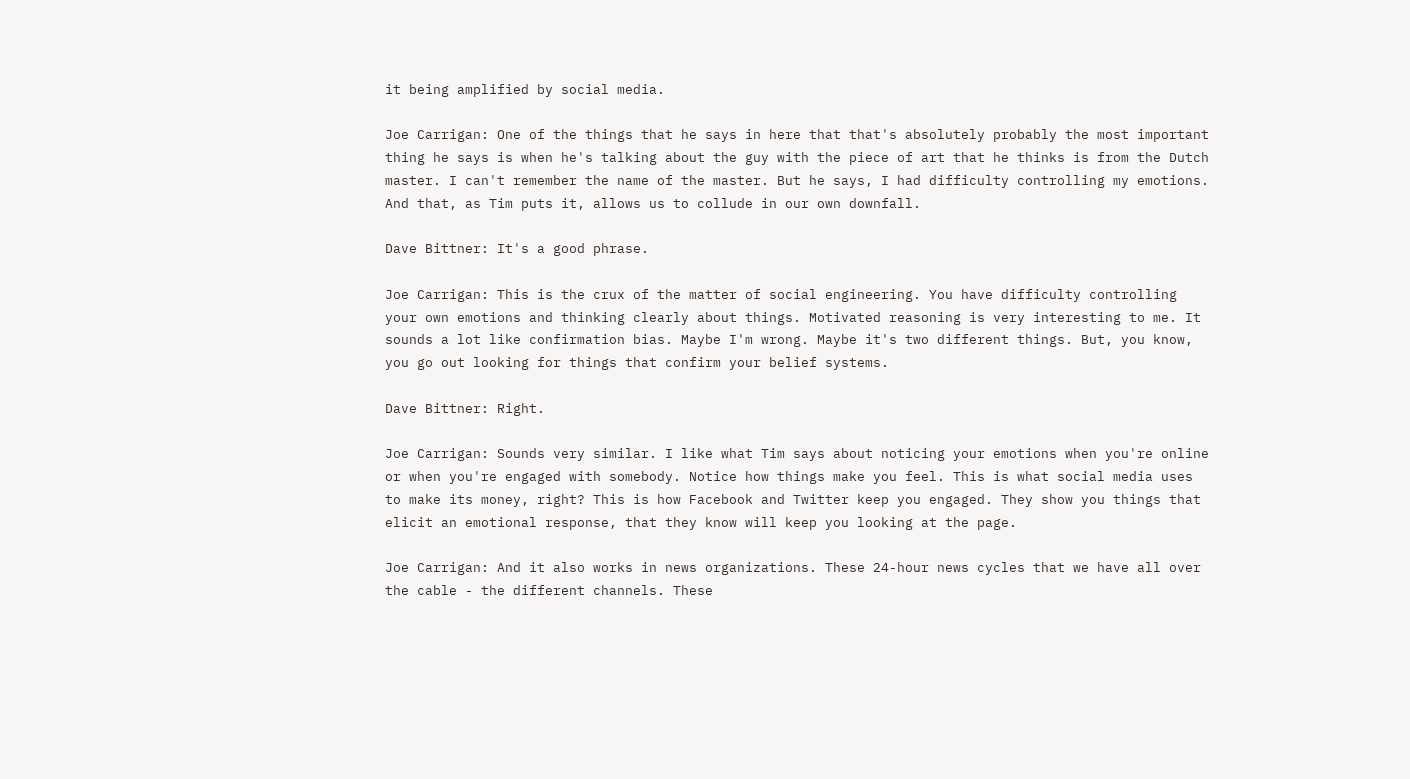it being amplified by social media.

Joe Carrigan: One of the things that he says in here that that's absolutely probably the most important thing he says is when he's talking about the guy with the piece of art that he thinks is from the Dutch master. I can't remember the name of the master. But he says, I had difficulty controlling my emotions. And that, as Tim puts it, allows us to collude in our own downfall.

Dave Bittner: It's a good phrase.

Joe Carrigan: This is the crux of the matter of social engineering. You have difficulty controlling your own emotions and thinking clearly about things. Motivated reasoning is very interesting to me. It sounds a lot like confirmation bias. Maybe I'm wrong. Maybe it's two different things. But, you know, you go out looking for things that confirm your belief systems.

Dave Bittner: Right.

Joe Carrigan: Sounds very similar. I like what Tim says about noticing your emotions when you're online or when you're engaged with somebody. Notice how things make you feel. This is what social media uses to make its money, right? This is how Facebook and Twitter keep you engaged. They show you things that elicit an emotional response, that they know will keep you looking at the page.

Joe Carrigan: And it also works in news organizations. These 24-hour news cycles that we have all over the cable - the different channels. These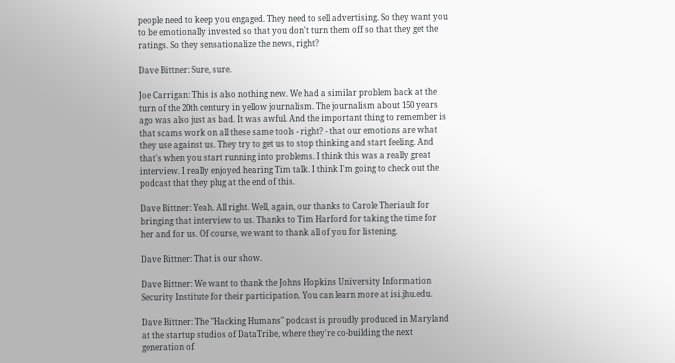people need to keep you engaged. They need to sell advertising. So they want you to be emotionally invested so that you don't turn them off so that they get the ratings. So they sensationalize the news, right?

Dave Bittner: Sure, sure.

Joe Carrigan: This is also nothing new. We had a similar problem back at the turn of the 20th century in yellow journalism. The journalism about 150 years ago was also just as bad. It was awful. And the important thing to remember is that scams work on all these same tools - right? - that our emotions are what they use against us. They try to get us to stop thinking and start feeling. And that's when you start running into problems. I think this was a really great interview. I really enjoyed hearing Tim talk. I think I'm going to check out the podcast that they plug at the end of this.

Dave Bittner: Yeah. All right. Well, again, our thanks to Carole Theriault for bringing that interview to us. Thanks to Tim Harford for taking the time for her and for us. Of course, we want to thank all of you for listening.

Dave Bittner: That is our show.

Dave Bittner: We want to thank the Johns Hopkins University Information Security Institute for their participation. You can learn more at isi.jhu.edu.

Dave Bittner: The "Hacking Humans" podcast is proudly produced in Maryland at the startup studios of DataTribe, where they're co-building the next generation of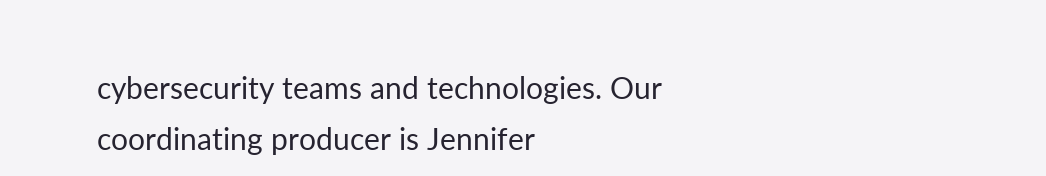cybersecurity teams and technologies. Our coordinating producer is Jennifer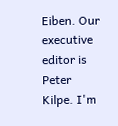Eiben. Our executive editor is Peter Kilpe. I'm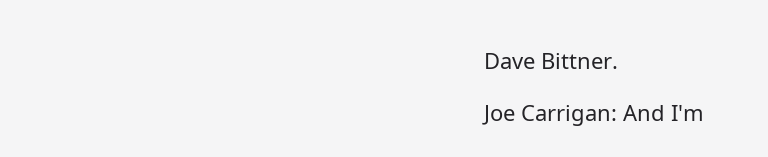Dave Bittner.

Joe Carrigan: And I'm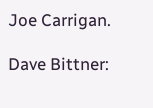Joe Carrigan.

Dave Bittner: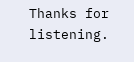Thanks for listening.